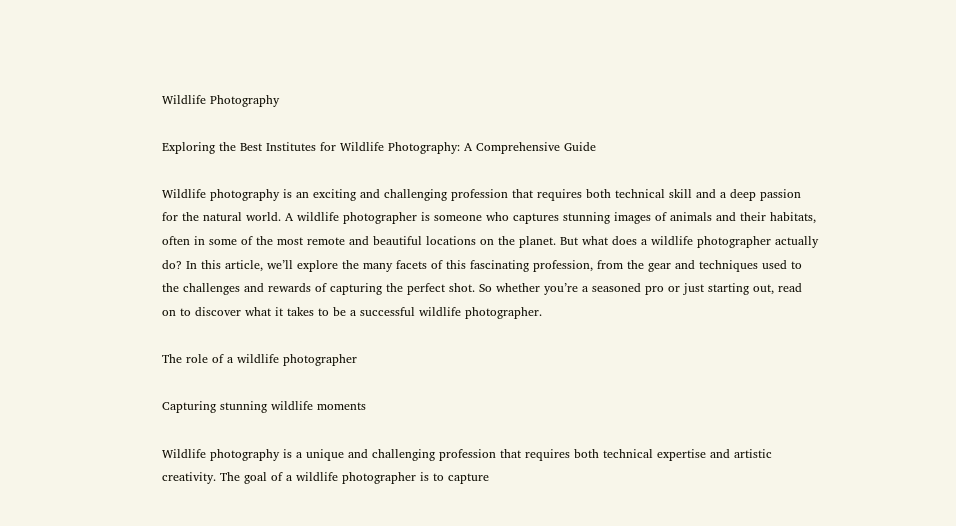Wildlife Photography

Exploring the Best Institutes for Wildlife Photography: A Comprehensive Guide

Wildlife photography is an exciting and challenging profession that requires both technical skill and a deep passion for the natural world. A wildlife photographer is someone who captures stunning images of animals and their habitats, often in some of the most remote and beautiful locations on the planet. But what does a wildlife photographer actually do? In this article, we’ll explore the many facets of this fascinating profession, from the gear and techniques used to the challenges and rewards of capturing the perfect shot. So whether you’re a seasoned pro or just starting out, read on to discover what it takes to be a successful wildlife photographer.

The role of a wildlife photographer

Capturing stunning wildlife moments

Wildlife photography is a unique and challenging profession that requires both technical expertise and artistic creativity. The goal of a wildlife photographer is to capture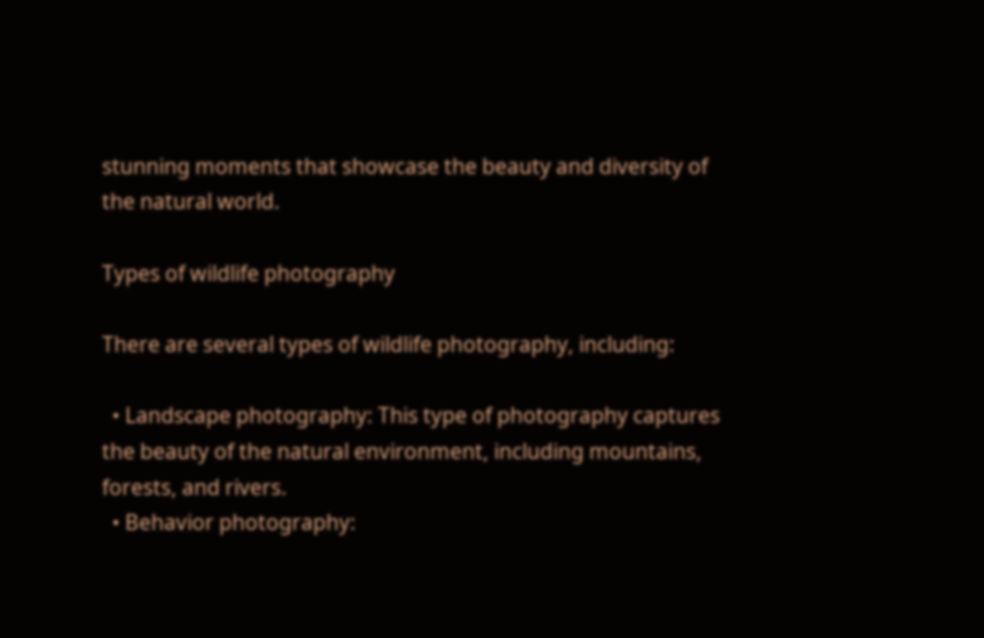stunning moments that showcase the beauty and diversity of the natural world.

Types of wildlife photography

There are several types of wildlife photography, including:

  • Landscape photography: This type of photography captures the beauty of the natural environment, including mountains, forests, and rivers.
  • Behavior photography: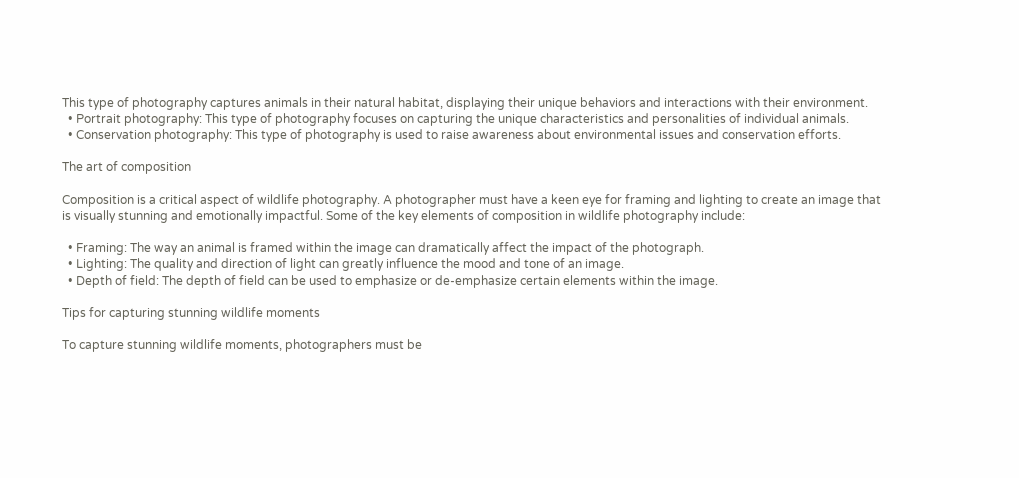This type of photography captures animals in their natural habitat, displaying their unique behaviors and interactions with their environment.
  • Portrait photography: This type of photography focuses on capturing the unique characteristics and personalities of individual animals.
  • Conservation photography: This type of photography is used to raise awareness about environmental issues and conservation efforts.

The art of composition

Composition is a critical aspect of wildlife photography. A photographer must have a keen eye for framing and lighting to create an image that is visually stunning and emotionally impactful. Some of the key elements of composition in wildlife photography include:

  • Framing: The way an animal is framed within the image can dramatically affect the impact of the photograph.
  • Lighting: The quality and direction of light can greatly influence the mood and tone of an image.
  • Depth of field: The depth of field can be used to emphasize or de-emphasize certain elements within the image.

Tips for capturing stunning wildlife moments

To capture stunning wildlife moments, photographers must be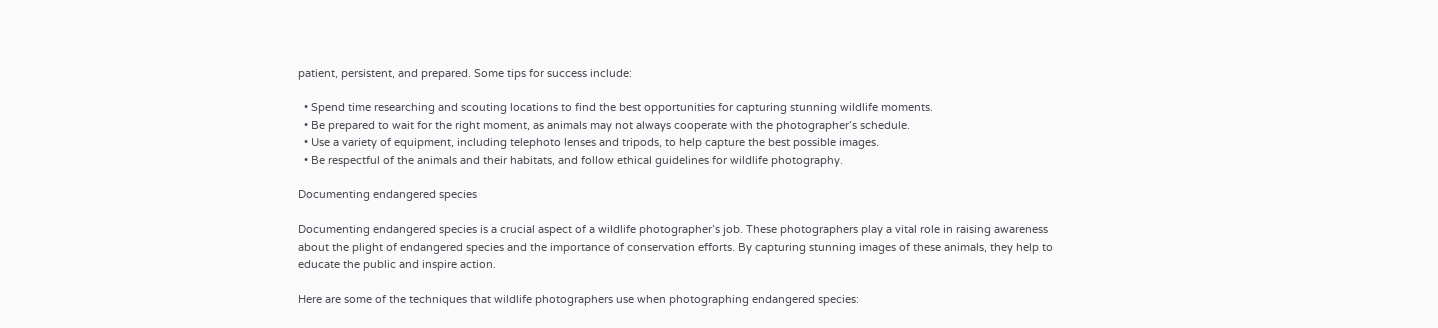patient, persistent, and prepared. Some tips for success include:

  • Spend time researching and scouting locations to find the best opportunities for capturing stunning wildlife moments.
  • Be prepared to wait for the right moment, as animals may not always cooperate with the photographer’s schedule.
  • Use a variety of equipment, including telephoto lenses and tripods, to help capture the best possible images.
  • Be respectful of the animals and their habitats, and follow ethical guidelines for wildlife photography.

Documenting endangered species

Documenting endangered species is a crucial aspect of a wildlife photographer’s job. These photographers play a vital role in raising awareness about the plight of endangered species and the importance of conservation efforts. By capturing stunning images of these animals, they help to educate the public and inspire action.

Here are some of the techniques that wildlife photographers use when photographing endangered species: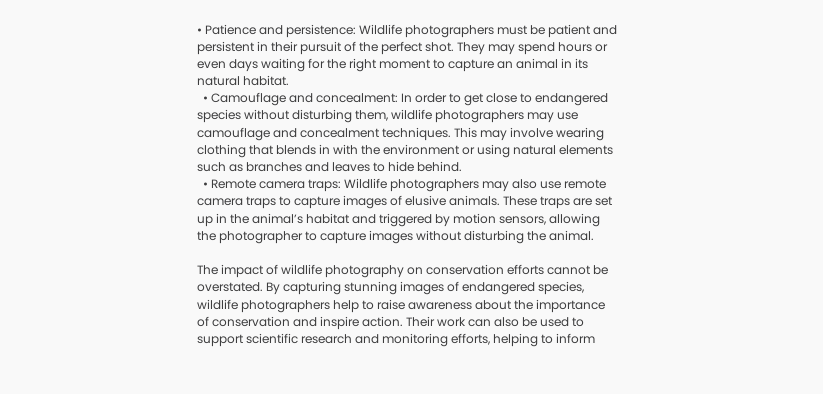• Patience and persistence: Wildlife photographers must be patient and persistent in their pursuit of the perfect shot. They may spend hours or even days waiting for the right moment to capture an animal in its natural habitat.
  • Camouflage and concealment: In order to get close to endangered species without disturbing them, wildlife photographers may use camouflage and concealment techniques. This may involve wearing clothing that blends in with the environment or using natural elements such as branches and leaves to hide behind.
  • Remote camera traps: Wildlife photographers may also use remote camera traps to capture images of elusive animals. These traps are set up in the animal’s habitat and triggered by motion sensors, allowing the photographer to capture images without disturbing the animal.

The impact of wildlife photography on conservation efforts cannot be overstated. By capturing stunning images of endangered species, wildlife photographers help to raise awareness about the importance of conservation and inspire action. Their work can also be used to support scientific research and monitoring efforts, helping to inform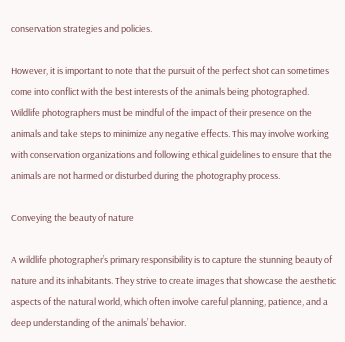conservation strategies and policies.

However, it is important to note that the pursuit of the perfect shot can sometimes come into conflict with the best interests of the animals being photographed. Wildlife photographers must be mindful of the impact of their presence on the animals and take steps to minimize any negative effects. This may involve working with conservation organizations and following ethical guidelines to ensure that the animals are not harmed or disturbed during the photography process.

Conveying the beauty of nature

A wildlife photographer’s primary responsibility is to capture the stunning beauty of nature and its inhabitants. They strive to create images that showcase the aesthetic aspects of the natural world, which often involve careful planning, patience, and a deep understanding of the animals’ behavior.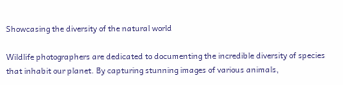Showcasing the diversity of the natural world

Wildlife photographers are dedicated to documenting the incredible diversity of species that inhabit our planet. By capturing stunning images of various animals,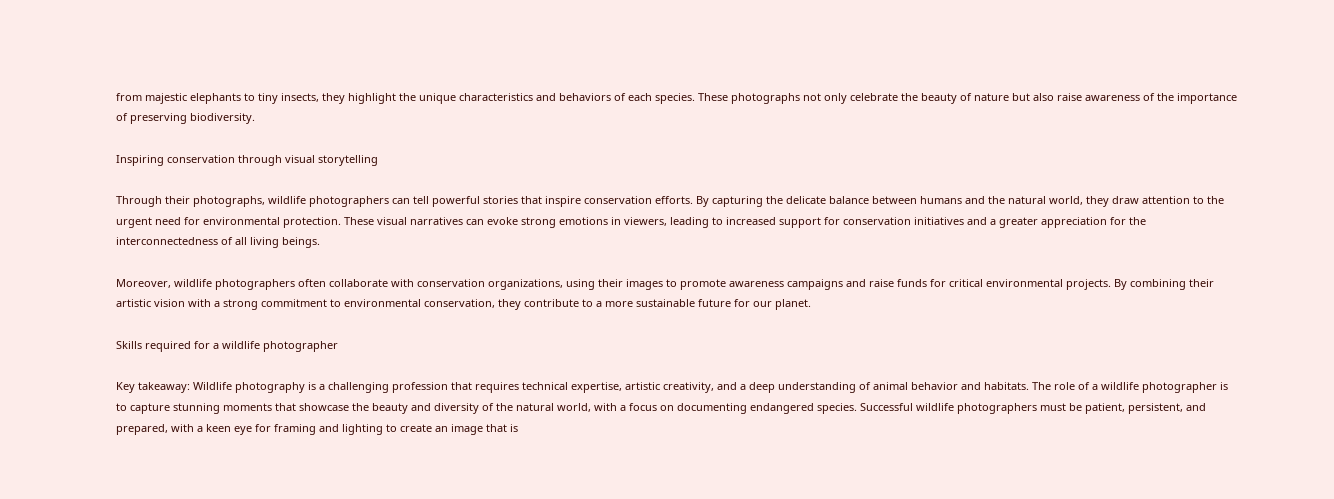from majestic elephants to tiny insects, they highlight the unique characteristics and behaviors of each species. These photographs not only celebrate the beauty of nature but also raise awareness of the importance of preserving biodiversity.

Inspiring conservation through visual storytelling

Through their photographs, wildlife photographers can tell powerful stories that inspire conservation efforts. By capturing the delicate balance between humans and the natural world, they draw attention to the urgent need for environmental protection. These visual narratives can evoke strong emotions in viewers, leading to increased support for conservation initiatives and a greater appreciation for the interconnectedness of all living beings.

Moreover, wildlife photographers often collaborate with conservation organizations, using their images to promote awareness campaigns and raise funds for critical environmental projects. By combining their artistic vision with a strong commitment to environmental conservation, they contribute to a more sustainable future for our planet.

Skills required for a wildlife photographer

Key takeaway: Wildlife photography is a challenging profession that requires technical expertise, artistic creativity, and a deep understanding of animal behavior and habitats. The role of a wildlife photographer is to capture stunning moments that showcase the beauty and diversity of the natural world, with a focus on documenting endangered species. Successful wildlife photographers must be patient, persistent, and prepared, with a keen eye for framing and lighting to create an image that is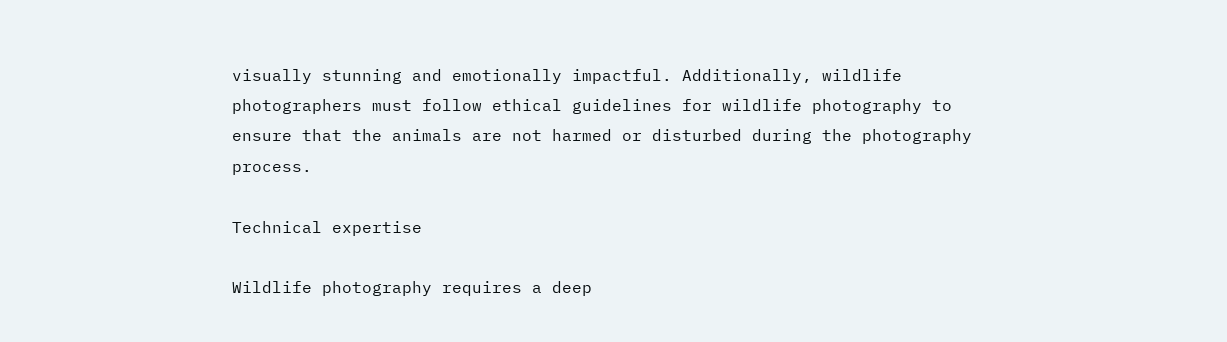visually stunning and emotionally impactful. Additionally, wildlife photographers must follow ethical guidelines for wildlife photography to ensure that the animals are not harmed or disturbed during the photography process.

Technical expertise

Wildlife photography requires a deep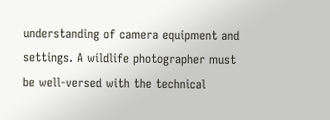understanding of camera equipment and settings. A wildlife photographer must be well-versed with the technical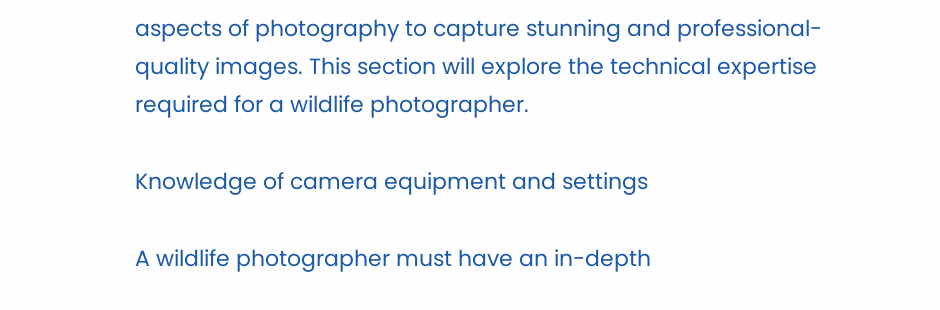aspects of photography to capture stunning and professional-quality images. This section will explore the technical expertise required for a wildlife photographer.

Knowledge of camera equipment and settings

A wildlife photographer must have an in-depth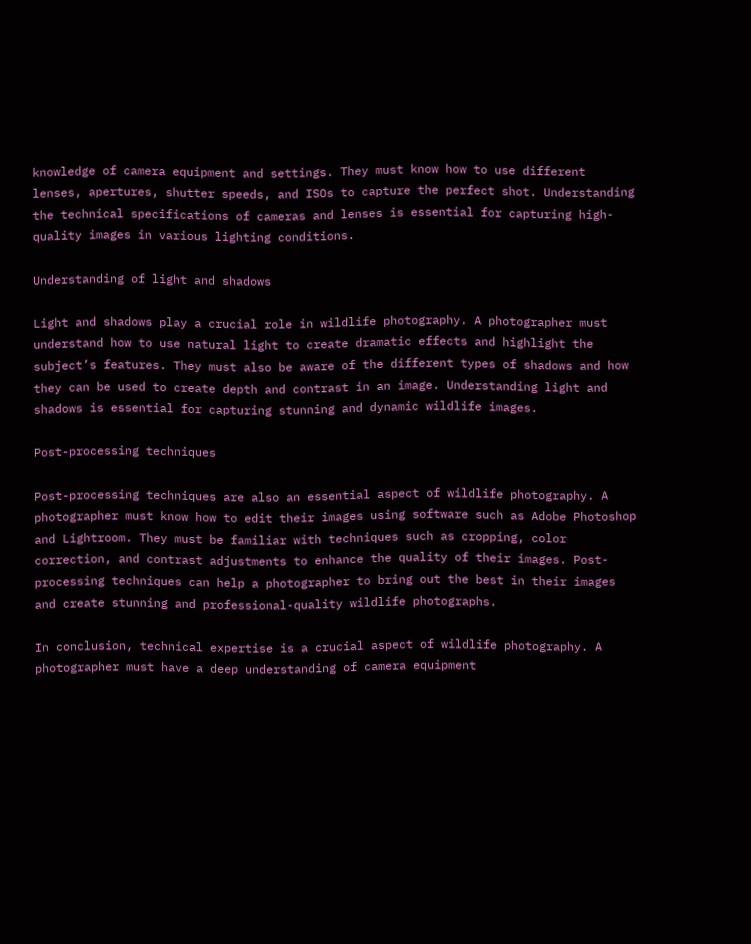knowledge of camera equipment and settings. They must know how to use different lenses, apertures, shutter speeds, and ISOs to capture the perfect shot. Understanding the technical specifications of cameras and lenses is essential for capturing high-quality images in various lighting conditions.

Understanding of light and shadows

Light and shadows play a crucial role in wildlife photography. A photographer must understand how to use natural light to create dramatic effects and highlight the subject’s features. They must also be aware of the different types of shadows and how they can be used to create depth and contrast in an image. Understanding light and shadows is essential for capturing stunning and dynamic wildlife images.

Post-processing techniques

Post-processing techniques are also an essential aspect of wildlife photography. A photographer must know how to edit their images using software such as Adobe Photoshop and Lightroom. They must be familiar with techniques such as cropping, color correction, and contrast adjustments to enhance the quality of their images. Post-processing techniques can help a photographer to bring out the best in their images and create stunning and professional-quality wildlife photographs.

In conclusion, technical expertise is a crucial aspect of wildlife photography. A photographer must have a deep understanding of camera equipment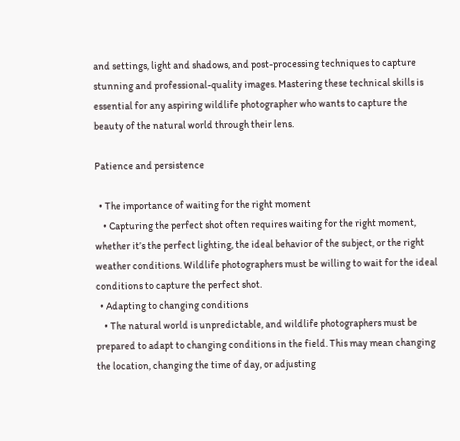and settings, light and shadows, and post-processing techniques to capture stunning and professional-quality images. Mastering these technical skills is essential for any aspiring wildlife photographer who wants to capture the beauty of the natural world through their lens.

Patience and persistence

  • The importance of waiting for the right moment
    • Capturing the perfect shot often requires waiting for the right moment, whether it’s the perfect lighting, the ideal behavior of the subject, or the right weather conditions. Wildlife photographers must be willing to wait for the ideal conditions to capture the perfect shot.
  • Adapting to changing conditions
    • The natural world is unpredictable, and wildlife photographers must be prepared to adapt to changing conditions in the field. This may mean changing the location, changing the time of day, or adjusting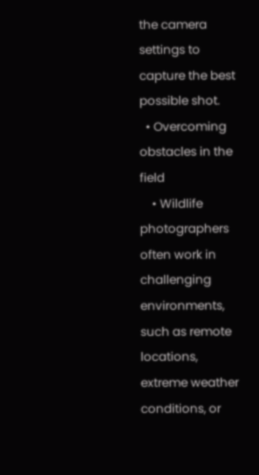the camera settings to capture the best possible shot.
  • Overcoming obstacles in the field
    • Wildlife photographers often work in challenging environments, such as remote locations, extreme weather conditions, or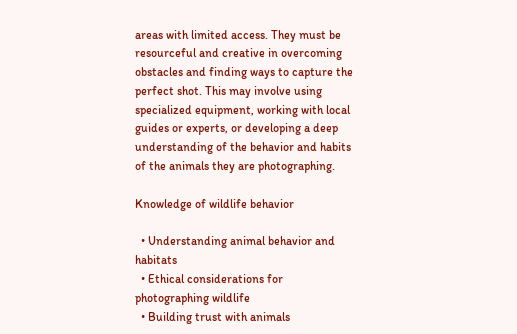areas with limited access. They must be resourceful and creative in overcoming obstacles and finding ways to capture the perfect shot. This may involve using specialized equipment, working with local guides or experts, or developing a deep understanding of the behavior and habits of the animals they are photographing.

Knowledge of wildlife behavior

  • Understanding animal behavior and habitats
  • Ethical considerations for photographing wildlife
  • Building trust with animals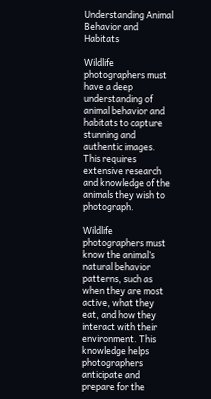Understanding Animal Behavior and Habitats

Wildlife photographers must have a deep understanding of animal behavior and habitats to capture stunning and authentic images. This requires extensive research and knowledge of the animals they wish to photograph.

Wildlife photographers must know the animal’s natural behavior patterns, such as when they are most active, what they eat, and how they interact with their environment. This knowledge helps photographers anticipate and prepare for the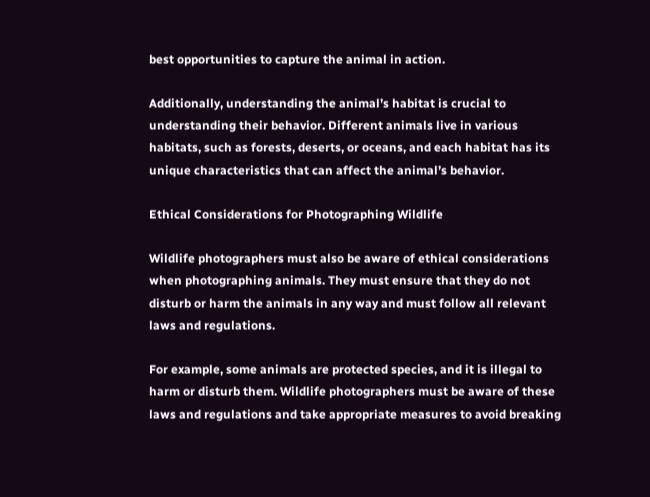best opportunities to capture the animal in action.

Additionally, understanding the animal’s habitat is crucial to understanding their behavior. Different animals live in various habitats, such as forests, deserts, or oceans, and each habitat has its unique characteristics that can affect the animal’s behavior.

Ethical Considerations for Photographing Wildlife

Wildlife photographers must also be aware of ethical considerations when photographing animals. They must ensure that they do not disturb or harm the animals in any way and must follow all relevant laws and regulations.

For example, some animals are protected species, and it is illegal to harm or disturb them. Wildlife photographers must be aware of these laws and regulations and take appropriate measures to avoid breaking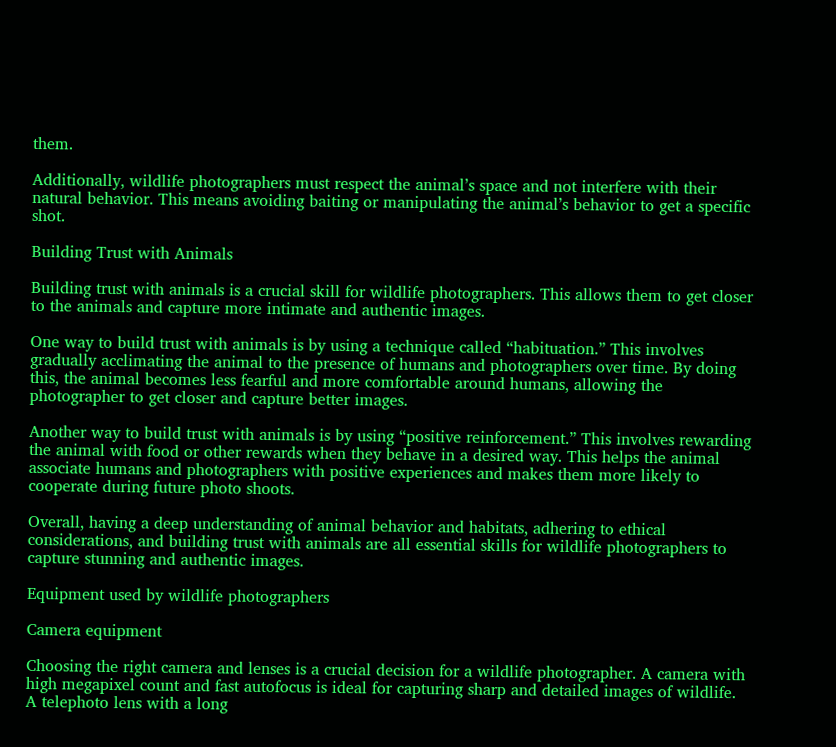them.

Additionally, wildlife photographers must respect the animal’s space and not interfere with their natural behavior. This means avoiding baiting or manipulating the animal’s behavior to get a specific shot.

Building Trust with Animals

Building trust with animals is a crucial skill for wildlife photographers. This allows them to get closer to the animals and capture more intimate and authentic images.

One way to build trust with animals is by using a technique called “habituation.” This involves gradually acclimating the animal to the presence of humans and photographers over time. By doing this, the animal becomes less fearful and more comfortable around humans, allowing the photographer to get closer and capture better images.

Another way to build trust with animals is by using “positive reinforcement.” This involves rewarding the animal with food or other rewards when they behave in a desired way. This helps the animal associate humans and photographers with positive experiences and makes them more likely to cooperate during future photo shoots.

Overall, having a deep understanding of animal behavior and habitats, adhering to ethical considerations, and building trust with animals are all essential skills for wildlife photographers to capture stunning and authentic images.

Equipment used by wildlife photographers

Camera equipment

Choosing the right camera and lenses is a crucial decision for a wildlife photographer. A camera with high megapixel count and fast autofocus is ideal for capturing sharp and detailed images of wildlife. A telephoto lens with a long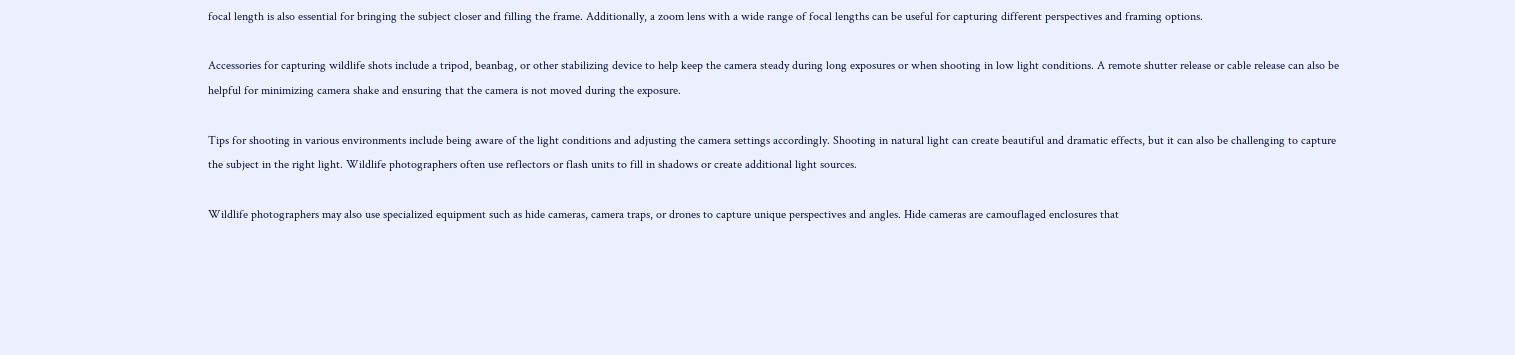focal length is also essential for bringing the subject closer and filling the frame. Additionally, a zoom lens with a wide range of focal lengths can be useful for capturing different perspectives and framing options.

Accessories for capturing wildlife shots include a tripod, beanbag, or other stabilizing device to help keep the camera steady during long exposures or when shooting in low light conditions. A remote shutter release or cable release can also be helpful for minimizing camera shake and ensuring that the camera is not moved during the exposure.

Tips for shooting in various environments include being aware of the light conditions and adjusting the camera settings accordingly. Shooting in natural light can create beautiful and dramatic effects, but it can also be challenging to capture the subject in the right light. Wildlife photographers often use reflectors or flash units to fill in shadows or create additional light sources.

Wildlife photographers may also use specialized equipment such as hide cameras, camera traps, or drones to capture unique perspectives and angles. Hide cameras are camouflaged enclosures that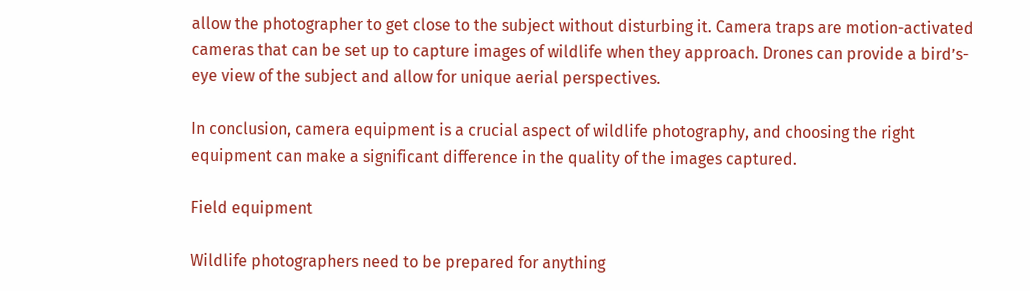allow the photographer to get close to the subject without disturbing it. Camera traps are motion-activated cameras that can be set up to capture images of wildlife when they approach. Drones can provide a bird’s-eye view of the subject and allow for unique aerial perspectives.

In conclusion, camera equipment is a crucial aspect of wildlife photography, and choosing the right equipment can make a significant difference in the quality of the images captured.

Field equipment

Wildlife photographers need to be prepared for anything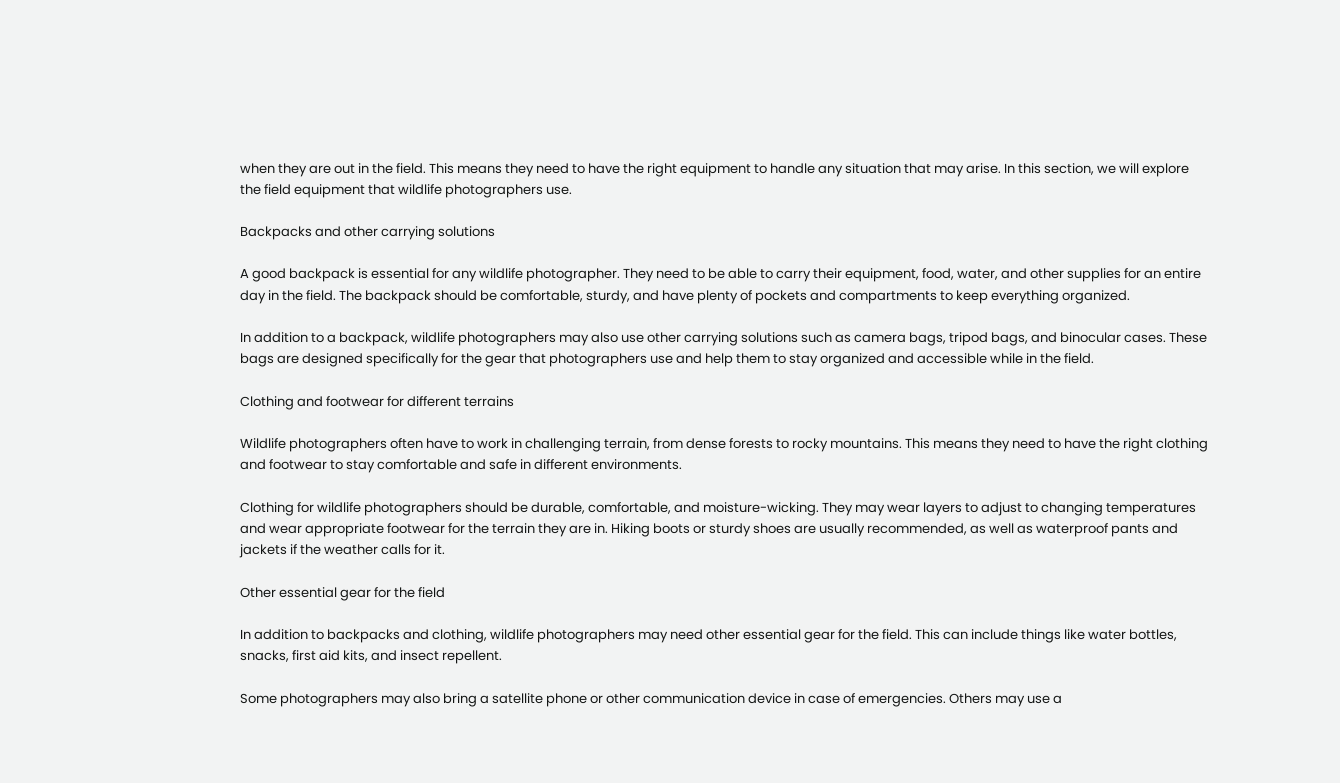when they are out in the field. This means they need to have the right equipment to handle any situation that may arise. In this section, we will explore the field equipment that wildlife photographers use.

Backpacks and other carrying solutions

A good backpack is essential for any wildlife photographer. They need to be able to carry their equipment, food, water, and other supplies for an entire day in the field. The backpack should be comfortable, sturdy, and have plenty of pockets and compartments to keep everything organized.

In addition to a backpack, wildlife photographers may also use other carrying solutions such as camera bags, tripod bags, and binocular cases. These bags are designed specifically for the gear that photographers use and help them to stay organized and accessible while in the field.

Clothing and footwear for different terrains

Wildlife photographers often have to work in challenging terrain, from dense forests to rocky mountains. This means they need to have the right clothing and footwear to stay comfortable and safe in different environments.

Clothing for wildlife photographers should be durable, comfortable, and moisture-wicking. They may wear layers to adjust to changing temperatures and wear appropriate footwear for the terrain they are in. Hiking boots or sturdy shoes are usually recommended, as well as waterproof pants and jackets if the weather calls for it.

Other essential gear for the field

In addition to backpacks and clothing, wildlife photographers may need other essential gear for the field. This can include things like water bottles, snacks, first aid kits, and insect repellent.

Some photographers may also bring a satellite phone or other communication device in case of emergencies. Others may use a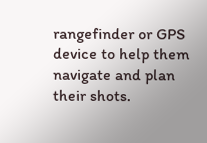rangefinder or GPS device to help them navigate and plan their shots.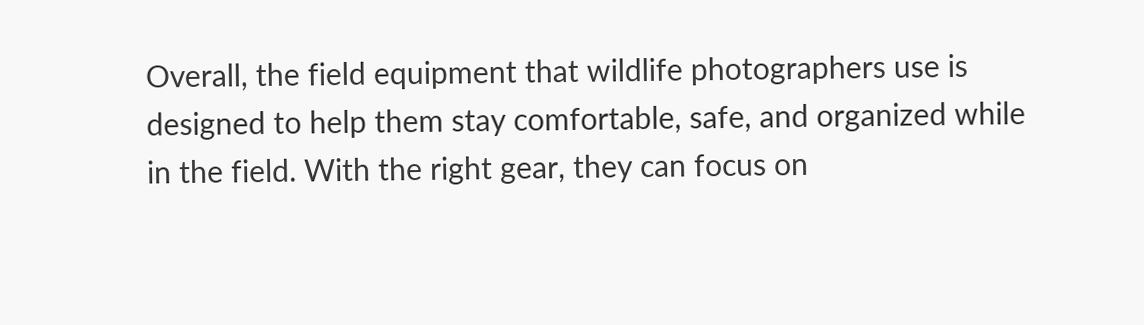Overall, the field equipment that wildlife photographers use is designed to help them stay comfortable, safe, and organized while in the field. With the right gear, they can focus on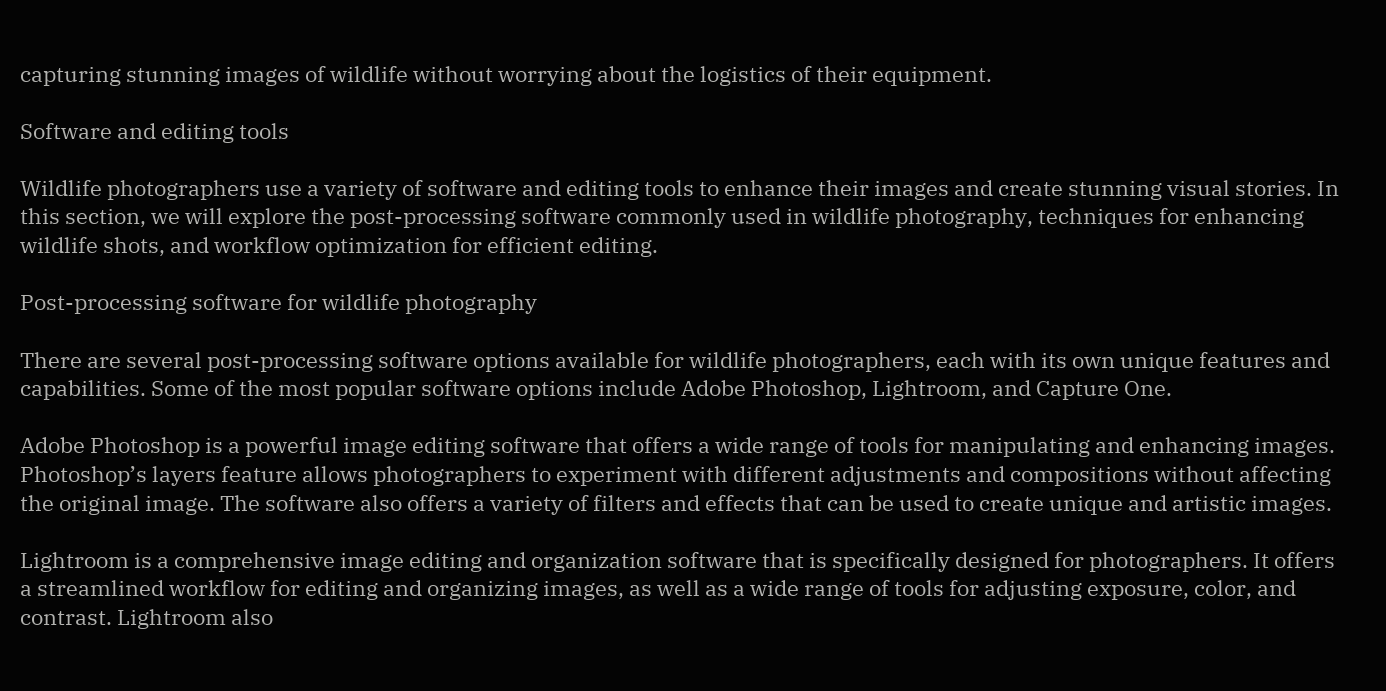capturing stunning images of wildlife without worrying about the logistics of their equipment.

Software and editing tools

Wildlife photographers use a variety of software and editing tools to enhance their images and create stunning visual stories. In this section, we will explore the post-processing software commonly used in wildlife photography, techniques for enhancing wildlife shots, and workflow optimization for efficient editing.

Post-processing software for wildlife photography

There are several post-processing software options available for wildlife photographers, each with its own unique features and capabilities. Some of the most popular software options include Adobe Photoshop, Lightroom, and Capture One.

Adobe Photoshop is a powerful image editing software that offers a wide range of tools for manipulating and enhancing images. Photoshop’s layers feature allows photographers to experiment with different adjustments and compositions without affecting the original image. The software also offers a variety of filters and effects that can be used to create unique and artistic images.

Lightroom is a comprehensive image editing and organization software that is specifically designed for photographers. It offers a streamlined workflow for editing and organizing images, as well as a wide range of tools for adjusting exposure, color, and contrast. Lightroom also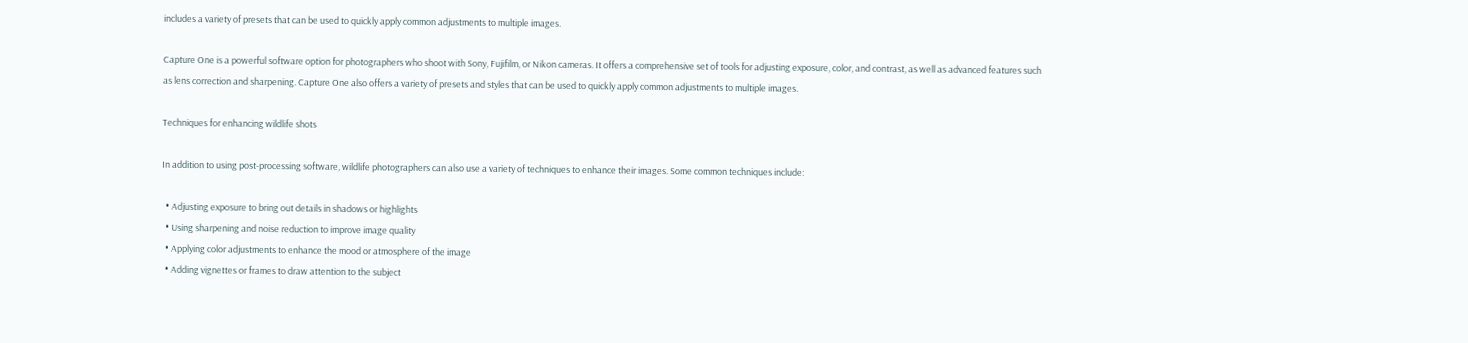includes a variety of presets that can be used to quickly apply common adjustments to multiple images.

Capture One is a powerful software option for photographers who shoot with Sony, Fujifilm, or Nikon cameras. It offers a comprehensive set of tools for adjusting exposure, color, and contrast, as well as advanced features such as lens correction and sharpening. Capture One also offers a variety of presets and styles that can be used to quickly apply common adjustments to multiple images.

Techniques for enhancing wildlife shots

In addition to using post-processing software, wildlife photographers can also use a variety of techniques to enhance their images. Some common techniques include:

  • Adjusting exposure to bring out details in shadows or highlights
  • Using sharpening and noise reduction to improve image quality
  • Applying color adjustments to enhance the mood or atmosphere of the image
  • Adding vignettes or frames to draw attention to the subject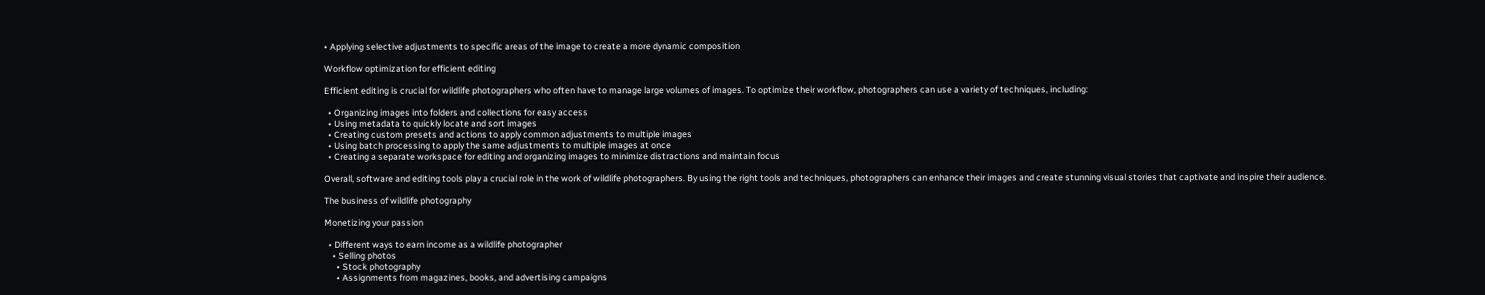• Applying selective adjustments to specific areas of the image to create a more dynamic composition

Workflow optimization for efficient editing

Efficient editing is crucial for wildlife photographers who often have to manage large volumes of images. To optimize their workflow, photographers can use a variety of techniques, including:

  • Organizing images into folders and collections for easy access
  • Using metadata to quickly locate and sort images
  • Creating custom presets and actions to apply common adjustments to multiple images
  • Using batch processing to apply the same adjustments to multiple images at once
  • Creating a separate workspace for editing and organizing images to minimize distractions and maintain focus

Overall, software and editing tools play a crucial role in the work of wildlife photographers. By using the right tools and techniques, photographers can enhance their images and create stunning visual stories that captivate and inspire their audience.

The business of wildlife photography

Monetizing your passion

  • Different ways to earn income as a wildlife photographer
    • Selling photos
      • Stock photography
      • Assignments from magazines, books, and advertising campaigns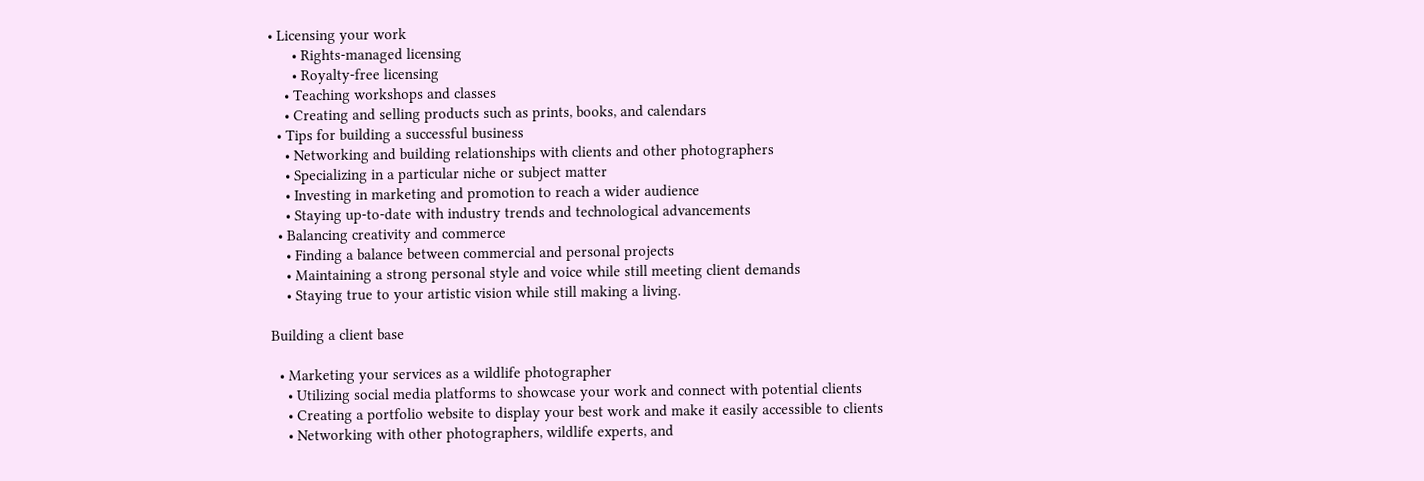• Licensing your work
      • Rights-managed licensing
      • Royalty-free licensing
    • Teaching workshops and classes
    • Creating and selling products such as prints, books, and calendars
  • Tips for building a successful business
    • Networking and building relationships with clients and other photographers
    • Specializing in a particular niche or subject matter
    • Investing in marketing and promotion to reach a wider audience
    • Staying up-to-date with industry trends and technological advancements
  • Balancing creativity and commerce
    • Finding a balance between commercial and personal projects
    • Maintaining a strong personal style and voice while still meeting client demands
    • Staying true to your artistic vision while still making a living.

Building a client base

  • Marketing your services as a wildlife photographer
    • Utilizing social media platforms to showcase your work and connect with potential clients
    • Creating a portfolio website to display your best work and make it easily accessible to clients
    • Networking with other photographers, wildlife experts, and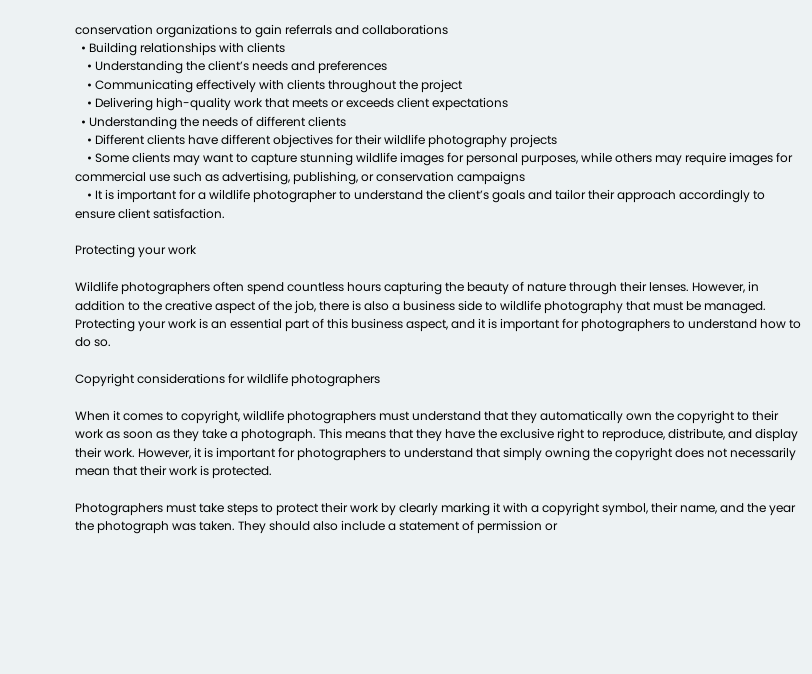conservation organizations to gain referrals and collaborations
  • Building relationships with clients
    • Understanding the client’s needs and preferences
    • Communicating effectively with clients throughout the project
    • Delivering high-quality work that meets or exceeds client expectations
  • Understanding the needs of different clients
    • Different clients have different objectives for their wildlife photography projects
    • Some clients may want to capture stunning wildlife images for personal purposes, while others may require images for commercial use such as advertising, publishing, or conservation campaigns
    • It is important for a wildlife photographer to understand the client’s goals and tailor their approach accordingly to ensure client satisfaction.

Protecting your work

Wildlife photographers often spend countless hours capturing the beauty of nature through their lenses. However, in addition to the creative aspect of the job, there is also a business side to wildlife photography that must be managed. Protecting your work is an essential part of this business aspect, and it is important for photographers to understand how to do so.

Copyright considerations for wildlife photographers

When it comes to copyright, wildlife photographers must understand that they automatically own the copyright to their work as soon as they take a photograph. This means that they have the exclusive right to reproduce, distribute, and display their work. However, it is important for photographers to understand that simply owning the copyright does not necessarily mean that their work is protected.

Photographers must take steps to protect their work by clearly marking it with a copyright symbol, their name, and the year the photograph was taken. They should also include a statement of permission or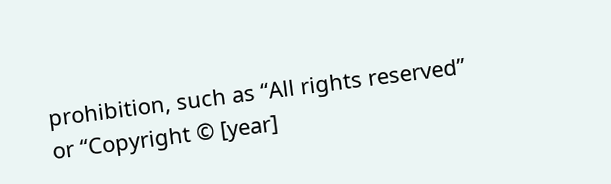prohibition, such as “All rights reserved” or “Copyright © [year]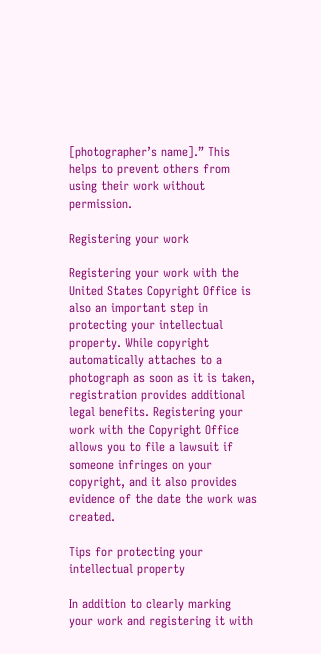[photographer’s name].” This helps to prevent others from using their work without permission.

Registering your work

Registering your work with the United States Copyright Office is also an important step in protecting your intellectual property. While copyright automatically attaches to a photograph as soon as it is taken, registration provides additional legal benefits. Registering your work with the Copyright Office allows you to file a lawsuit if someone infringes on your copyright, and it also provides evidence of the date the work was created.

Tips for protecting your intellectual property

In addition to clearly marking your work and registering it with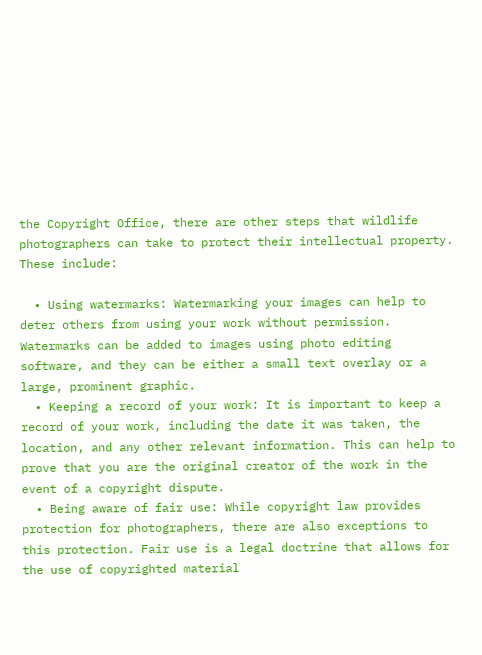the Copyright Office, there are other steps that wildlife photographers can take to protect their intellectual property. These include:

  • Using watermarks: Watermarking your images can help to deter others from using your work without permission. Watermarks can be added to images using photo editing software, and they can be either a small text overlay or a large, prominent graphic.
  • Keeping a record of your work: It is important to keep a record of your work, including the date it was taken, the location, and any other relevant information. This can help to prove that you are the original creator of the work in the event of a copyright dispute.
  • Being aware of fair use: While copyright law provides protection for photographers, there are also exceptions to this protection. Fair use is a legal doctrine that allows for the use of copyrighted material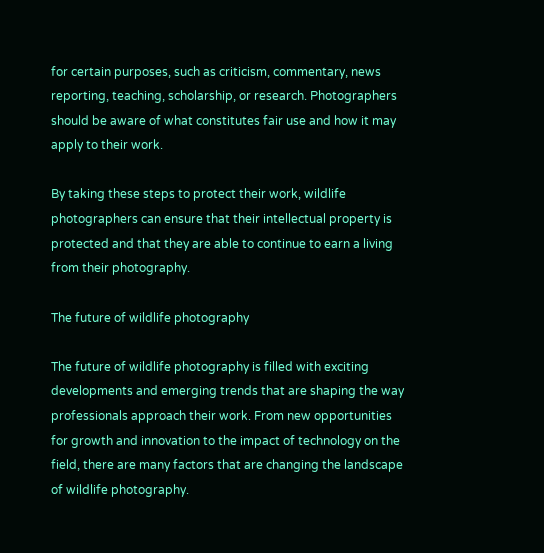for certain purposes, such as criticism, commentary, news reporting, teaching, scholarship, or research. Photographers should be aware of what constitutes fair use and how it may apply to their work.

By taking these steps to protect their work, wildlife photographers can ensure that their intellectual property is protected and that they are able to continue to earn a living from their photography.

The future of wildlife photography

The future of wildlife photography is filled with exciting developments and emerging trends that are shaping the way professionals approach their work. From new opportunities for growth and innovation to the impact of technology on the field, there are many factors that are changing the landscape of wildlife photography.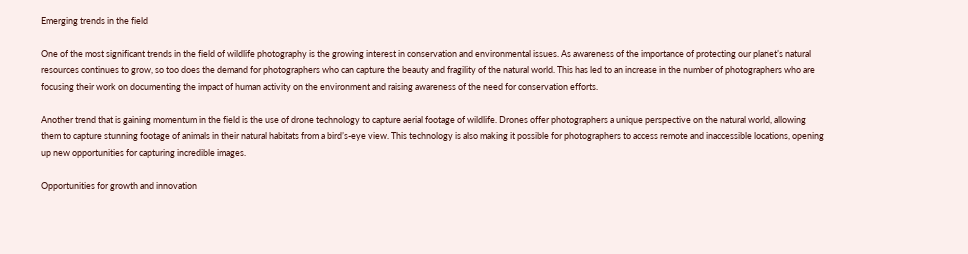Emerging trends in the field

One of the most significant trends in the field of wildlife photography is the growing interest in conservation and environmental issues. As awareness of the importance of protecting our planet’s natural resources continues to grow, so too does the demand for photographers who can capture the beauty and fragility of the natural world. This has led to an increase in the number of photographers who are focusing their work on documenting the impact of human activity on the environment and raising awareness of the need for conservation efforts.

Another trend that is gaining momentum in the field is the use of drone technology to capture aerial footage of wildlife. Drones offer photographers a unique perspective on the natural world, allowing them to capture stunning footage of animals in their natural habitats from a bird’s-eye view. This technology is also making it possible for photographers to access remote and inaccessible locations, opening up new opportunities for capturing incredible images.

Opportunities for growth and innovation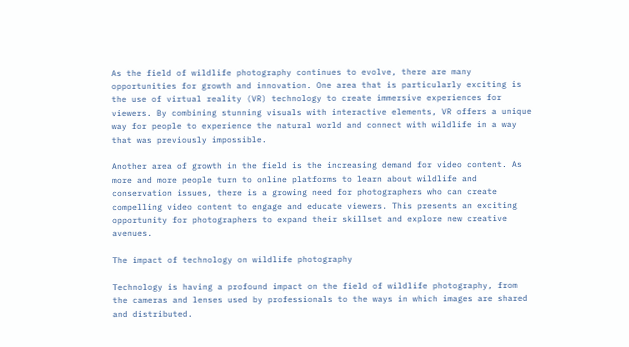As the field of wildlife photography continues to evolve, there are many opportunities for growth and innovation. One area that is particularly exciting is the use of virtual reality (VR) technology to create immersive experiences for viewers. By combining stunning visuals with interactive elements, VR offers a unique way for people to experience the natural world and connect with wildlife in a way that was previously impossible.

Another area of growth in the field is the increasing demand for video content. As more and more people turn to online platforms to learn about wildlife and conservation issues, there is a growing need for photographers who can create compelling video content to engage and educate viewers. This presents an exciting opportunity for photographers to expand their skillset and explore new creative avenues.

The impact of technology on wildlife photography

Technology is having a profound impact on the field of wildlife photography, from the cameras and lenses used by professionals to the ways in which images are shared and distributed.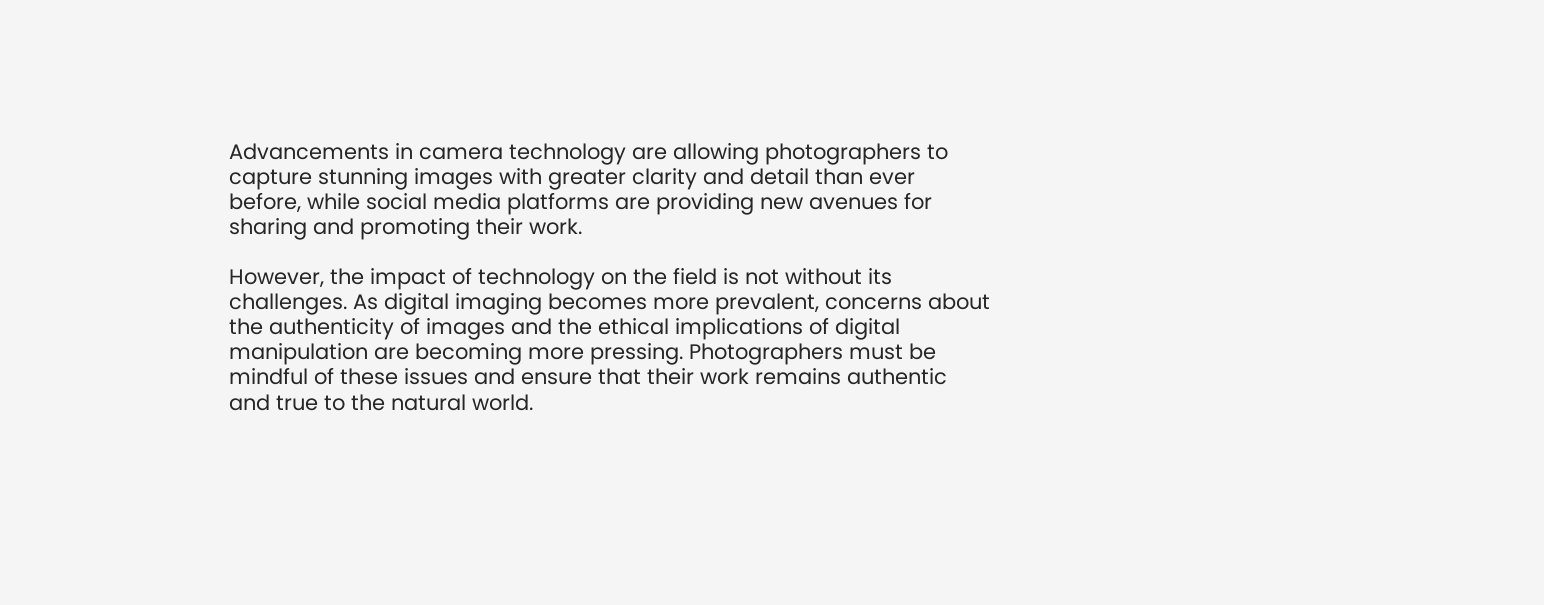Advancements in camera technology are allowing photographers to capture stunning images with greater clarity and detail than ever before, while social media platforms are providing new avenues for sharing and promoting their work.

However, the impact of technology on the field is not without its challenges. As digital imaging becomes more prevalent, concerns about the authenticity of images and the ethical implications of digital manipulation are becoming more pressing. Photographers must be mindful of these issues and ensure that their work remains authentic and true to the natural world.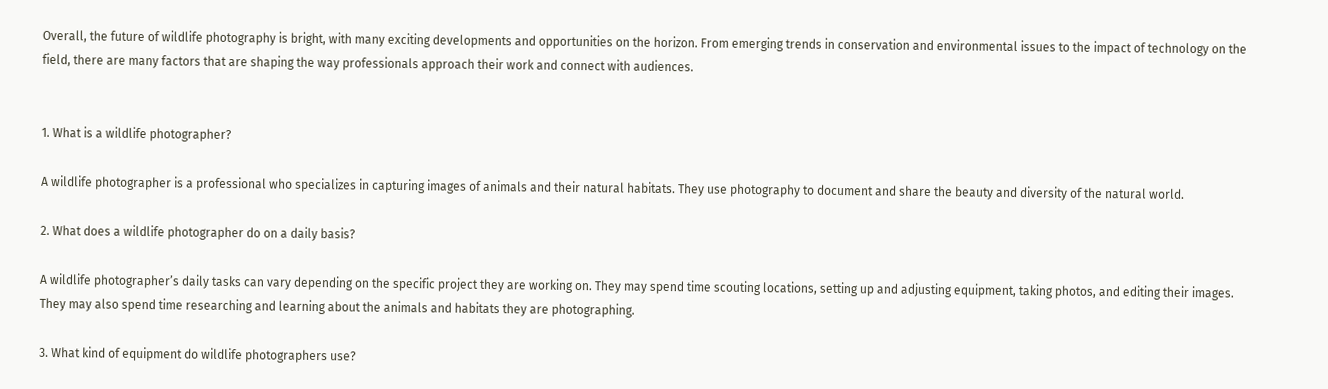Overall, the future of wildlife photography is bright, with many exciting developments and opportunities on the horizon. From emerging trends in conservation and environmental issues to the impact of technology on the field, there are many factors that are shaping the way professionals approach their work and connect with audiences.


1. What is a wildlife photographer?

A wildlife photographer is a professional who specializes in capturing images of animals and their natural habitats. They use photography to document and share the beauty and diversity of the natural world.

2. What does a wildlife photographer do on a daily basis?

A wildlife photographer’s daily tasks can vary depending on the specific project they are working on. They may spend time scouting locations, setting up and adjusting equipment, taking photos, and editing their images. They may also spend time researching and learning about the animals and habitats they are photographing.

3. What kind of equipment do wildlife photographers use?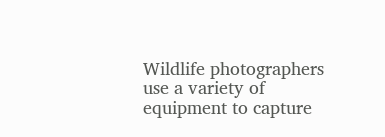Wildlife photographers use a variety of equipment to capture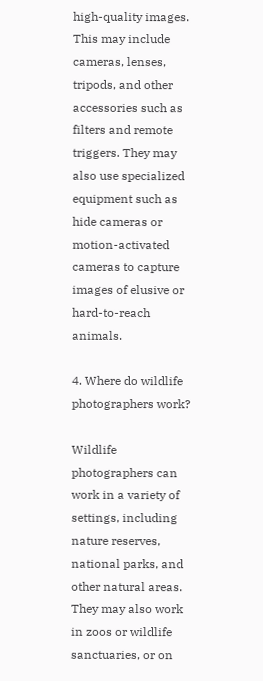high-quality images. This may include cameras, lenses, tripods, and other accessories such as filters and remote triggers. They may also use specialized equipment such as hide cameras or motion-activated cameras to capture images of elusive or hard-to-reach animals.

4. Where do wildlife photographers work?

Wildlife photographers can work in a variety of settings, including nature reserves, national parks, and other natural areas. They may also work in zoos or wildlife sanctuaries, or on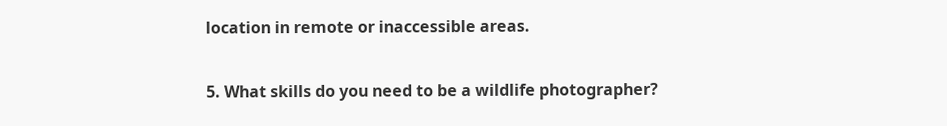location in remote or inaccessible areas.

5. What skills do you need to be a wildlife photographer?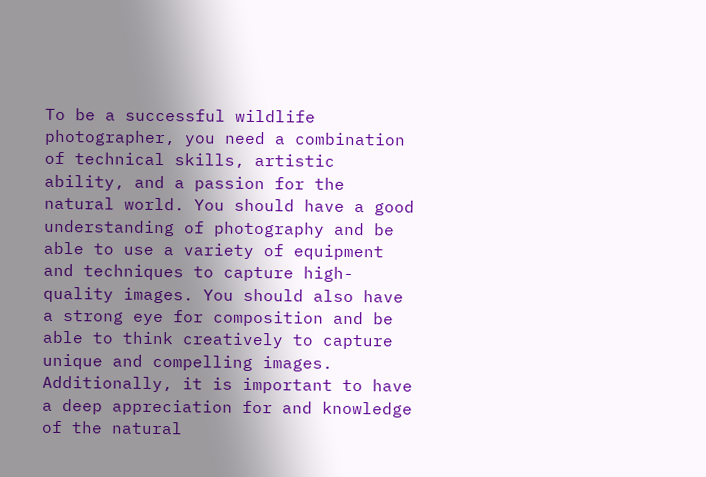To be a successful wildlife photographer, you need a combination of technical skills, artistic ability, and a passion for the natural world. You should have a good understanding of photography and be able to use a variety of equipment and techniques to capture high-quality images. You should also have a strong eye for composition and be able to think creatively to capture unique and compelling images. Additionally, it is important to have a deep appreciation for and knowledge of the natural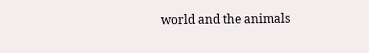world and the animals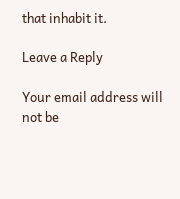that inhabit it.

Leave a Reply

Your email address will not be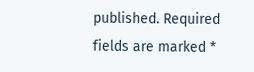published. Required fields are marked *